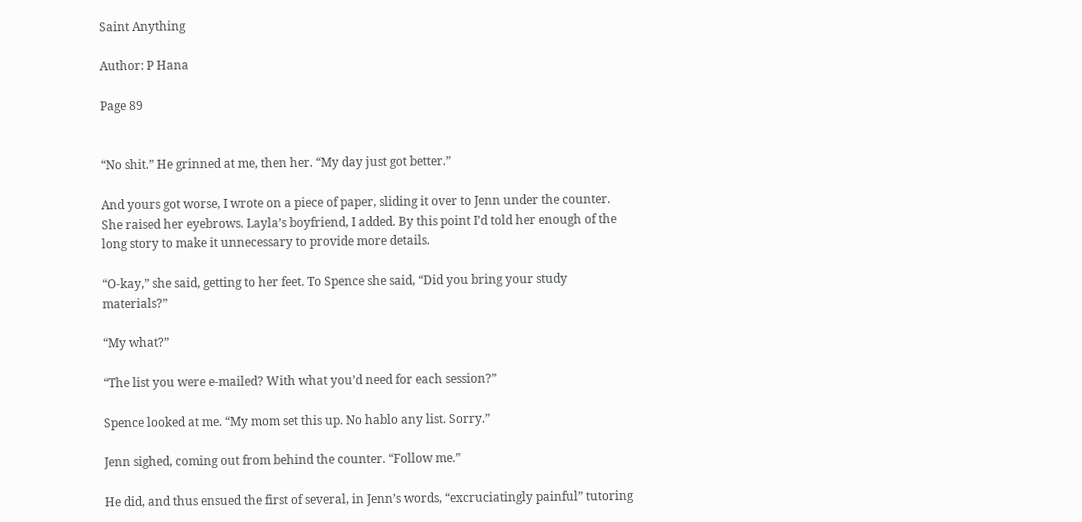Saint Anything

Author: P Hana

Page 89


“No shit.” He grinned at me, then her. “My day just got better.”

And yours got worse, I wrote on a piece of paper, sliding it over to Jenn under the counter. She raised her eyebrows. Layla’s boyfriend, I added. By this point I’d told her enough of the long story to make it unnecessary to provide more details.

“O-kay,” she said, getting to her feet. To Spence she said, “Did you bring your study materials?”

“My what?”

“The list you were e-mailed? With what you’d need for each session?”

Spence looked at me. “My mom set this up. No hablo any list. Sorry.”

Jenn sighed, coming out from behind the counter. “Follow me.”

He did, and thus ensued the first of several, in Jenn’s words, “excruciatingly painful” tutoring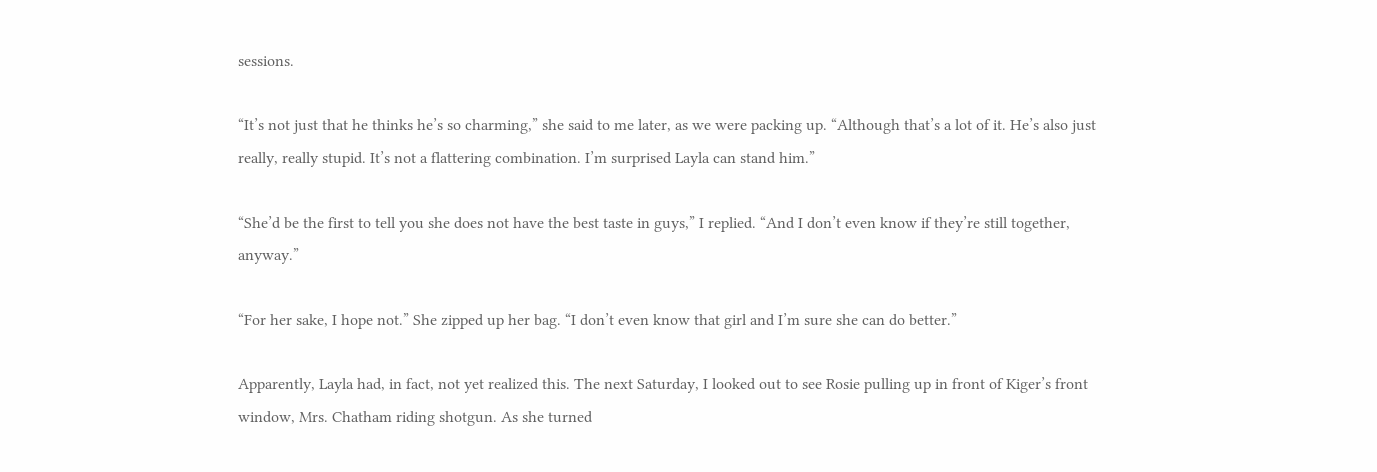sessions.

“It’s not just that he thinks he’s so charming,” she said to me later, as we were packing up. “Although that’s a lot of it. He’s also just really, really stupid. It’s not a flattering combination. I’m surprised Layla can stand him.”

“She’d be the first to tell you she does not have the best taste in guys,” I replied. “And I don’t even know if they’re still together, anyway.”

“For her sake, I hope not.” She zipped up her bag. “I don’t even know that girl and I’m sure she can do better.”

Apparently, Layla had, in fact, not yet realized this. The next Saturday, I looked out to see Rosie pulling up in front of Kiger’s front window, Mrs. Chatham riding shotgun. As she turned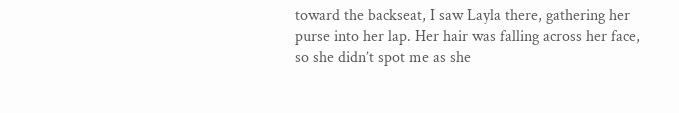toward the backseat, I saw Layla there, gathering her purse into her lap. Her hair was falling across her face, so she didn’t spot me as she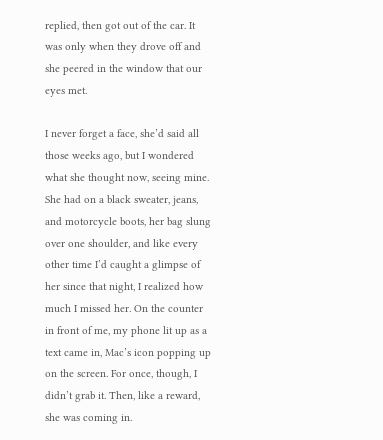replied, then got out of the car. It was only when they drove off and she peered in the window that our eyes met.

I never forget a face, she’d said all those weeks ago, but I wondered what she thought now, seeing mine. She had on a black sweater, jeans, and motorcycle boots, her bag slung over one shoulder, and like every other time I’d caught a glimpse of her since that night, I realized how much I missed her. On the counter in front of me, my phone lit up as a text came in, Mac’s icon popping up on the screen. For once, though, I didn’t grab it. Then, like a reward, she was coming in.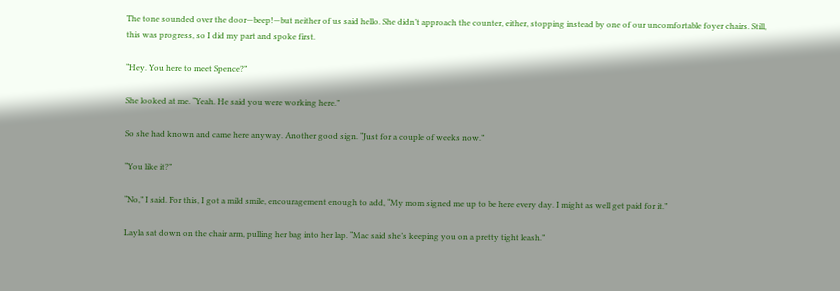The tone sounded over the door—beep!—but neither of us said hello. She didn’t approach the counter, either, stopping instead by one of our uncomfortable foyer chairs. Still, this was progress, so I did my part and spoke first.

“Hey. You here to meet Spence?”

She looked at me. “Yeah. He said you were working here.”

So she had known and came here anyway. Another good sign. “Just for a couple of weeks now.”

“You like it?”

“No,” I said. For this, I got a mild smile, encouragement enough to add, “My mom signed me up to be here every day. I might as well get paid for it.”

Layla sat down on the chair arm, pulling her bag into her lap. “Mac said she’s keeping you on a pretty tight leash.”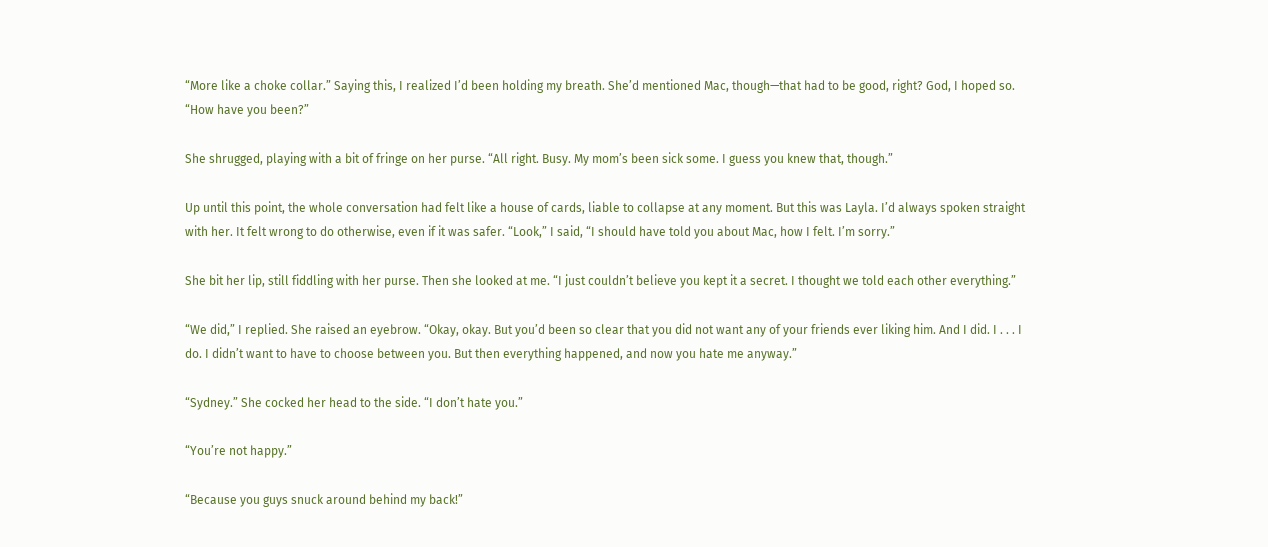“More like a choke collar.” Saying this, I realized I’d been holding my breath. She’d mentioned Mac, though—that had to be good, right? God, I hoped so. “How have you been?”

She shrugged, playing with a bit of fringe on her purse. “All right. Busy. My mom’s been sick some. I guess you knew that, though.”

Up until this point, the whole conversation had felt like a house of cards, liable to collapse at any moment. But this was Layla. I’d always spoken straight with her. It felt wrong to do otherwise, even if it was safer. “Look,” I said, “I should have told you about Mac, how I felt. I’m sorry.”

She bit her lip, still fiddling with her purse. Then she looked at me. “I just couldn’t believe you kept it a secret. I thought we told each other everything.”

“We did,” I replied. She raised an eyebrow. “Okay, okay. But you’d been so clear that you did not want any of your friends ever liking him. And I did. I . . . I do. I didn’t want to have to choose between you. But then everything happened, and now you hate me anyway.”

“Sydney.” She cocked her head to the side. “I don’t hate you.”

“You’re not happy.”

“Because you guys snuck around behind my back!”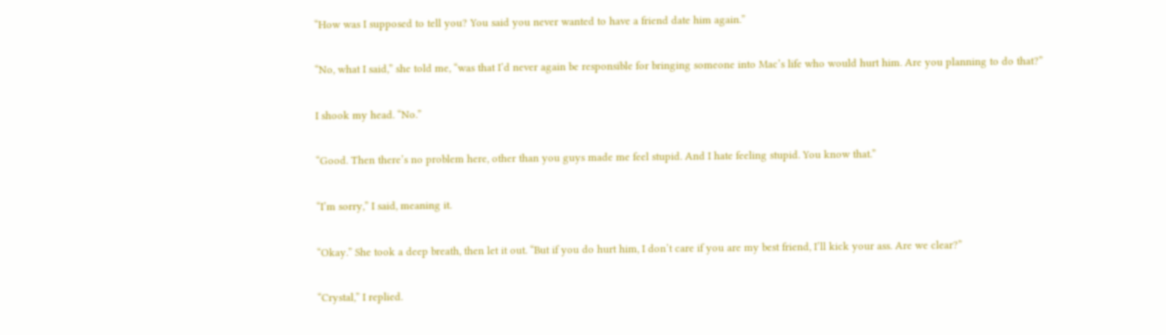“How was I supposed to tell you? You said you never wanted to have a friend date him again.”

“No, what I said,” she told me, “was that I’d never again be responsible for bringing someone into Mac’s life who would hurt him. Are you planning to do that?”

I shook my head. “No.”

“Good. Then there’s no problem here, other than you guys made me feel stupid. And I hate feeling stupid. You know that.”

“I’m sorry,” I said, meaning it.

“Okay.” She took a deep breath, then let it out. “But if you do hurt him, I don’t care if you are my best friend, I’ll kick your ass. Are we clear?”

“Crystal,” I replied.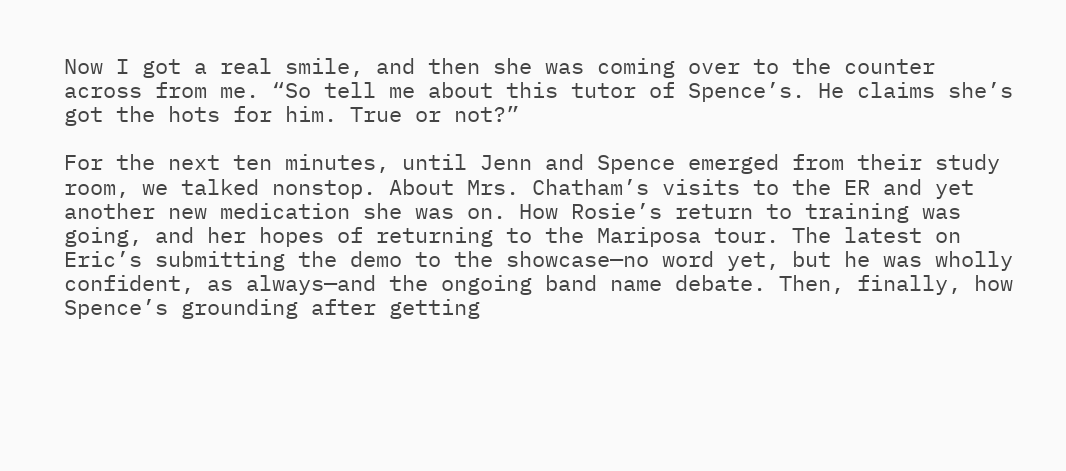Now I got a real smile, and then she was coming over to the counter across from me. “So tell me about this tutor of Spence’s. He claims she’s got the hots for him. True or not?”

For the next ten minutes, until Jenn and Spence emerged from their study room, we talked nonstop. About Mrs. Chatham’s visits to the ER and yet another new medication she was on. How Rosie’s return to training was going, and her hopes of returning to the Mariposa tour. The latest on Eric’s submitting the demo to the showcase—no word yet, but he was wholly confident, as always—and the ongoing band name debate. Then, finally, how Spence’s grounding after getting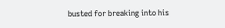busted for breaking into his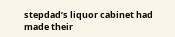stepdad’s liquor cabinet had made their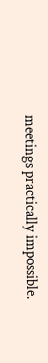meetings practically impossible.